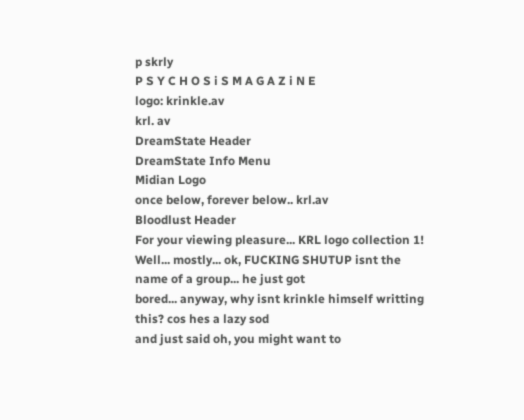p skrly
P S Y C H O S i S M A G A Z i N E
logo: krinkle.av
krl. av
DreamState Header
DreamState Info Menu
Midian Logo
once below, forever below.. krl.av
Bloodlust Header
For your viewing pleasure... KRL logo collection 1!
Well... mostly... ok, FUCKING SHUTUP isnt the name of a group... he just got
bored... anyway, why isnt krinkle himself writting this? cos hes a lazy sod
and just said oh, you might want to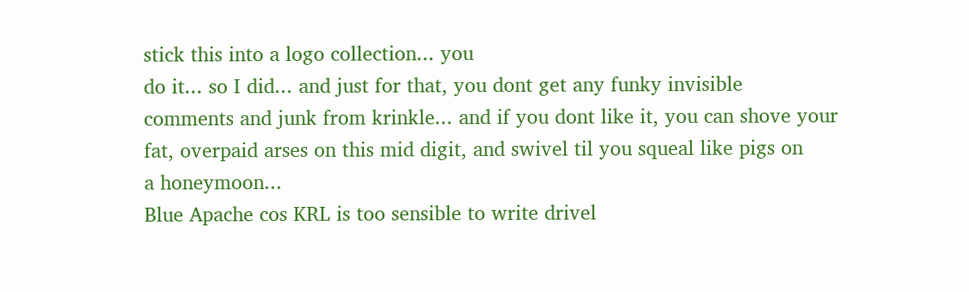stick this into a logo collection... you
do it... so I did... and just for that, you dont get any funky invisible
comments and junk from krinkle... and if you dont like it, you can shove your
fat, overpaid arses on this mid digit, and swivel til you squeal like pigs on
a honeymoon...
Blue Apache cos KRL is too sensible to write drivel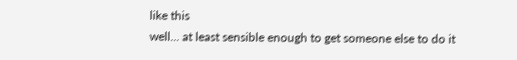like this
well... at least sensible enough to get someone else to do it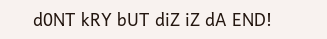d0NT kRY bUT diZ iZ dA END!